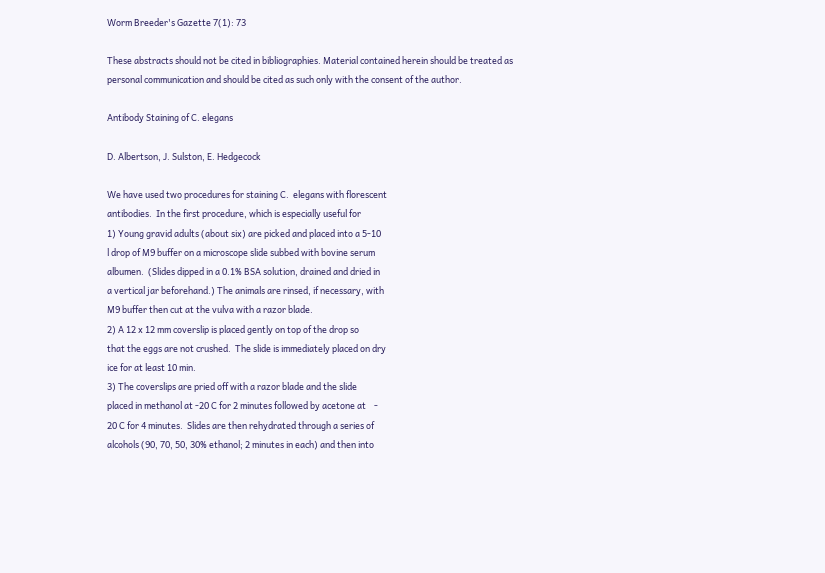Worm Breeder's Gazette 7(1): 73

These abstracts should not be cited in bibliographies. Material contained herein should be treated as personal communication and should be cited as such only with the consent of the author.

Antibody Staining of C. elegans

D. Albertson, J. Sulston, E. Hedgecock

We have used two procedures for staining C.  elegans with florescent
antibodies.  In the first procedure, which is especially useful for
1) Young gravid adults (about six) are picked and placed into a 5-10
l drop of M9 buffer on a microscope slide subbed with bovine serum
albumen.  (Slides dipped in a 0.1% BSA solution, drained and dried in
a vertical jar beforehand.) The animals are rinsed, if necessary, with
M9 buffer then cut at the vulva with a razor blade.
2) A 12 x 12 mm coverslip is placed gently on top of the drop so
that the eggs are not crushed.  The slide is immediately placed on dry
ice for at least 10 min.
3) The coverslips are pried off with a razor blade and the slide
placed in methanol at -20 C for 2 minutes followed by acetone at    -
20 C for 4 minutes.  Slides are then rehydrated through a series of
alcohols (90, 70, 50, 30% ethanol; 2 minutes in each) and then into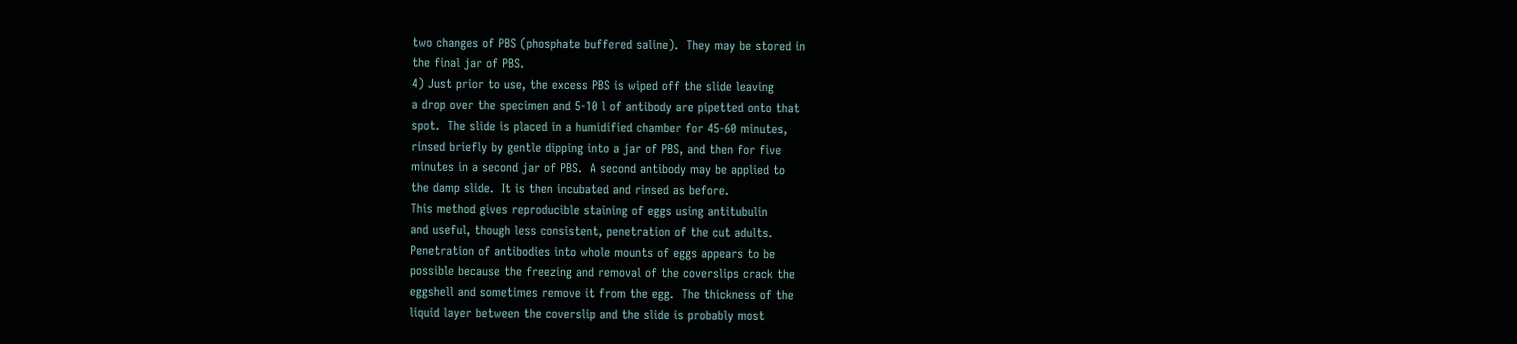two changes of PBS (phosphate buffered saline).  They may be stored in
the final jar of PBS.
4) Just prior to use, the excess PBS is wiped off the slide leaving
a drop over the specimen and 5-10 l of antibody are pipetted onto that
spot.  The slide is placed in a humidified chamber for 45-60 minutes,
rinsed briefly by gentle dipping into a jar of PBS, and then for five
minutes in a second jar of PBS.  A second antibody may be applied to
the damp slide.  It is then incubated and rinsed as before.
This method gives reproducible staining of eggs using antitubulin
and useful, though less consistent, penetration of the cut adults.
Penetration of antibodies into whole mounts of eggs appears to be
possible because the freezing and removal of the coverslips crack the
eggshell and sometimes remove it from the egg.  The thickness of the
liquid layer between the coverslip and the slide is probably most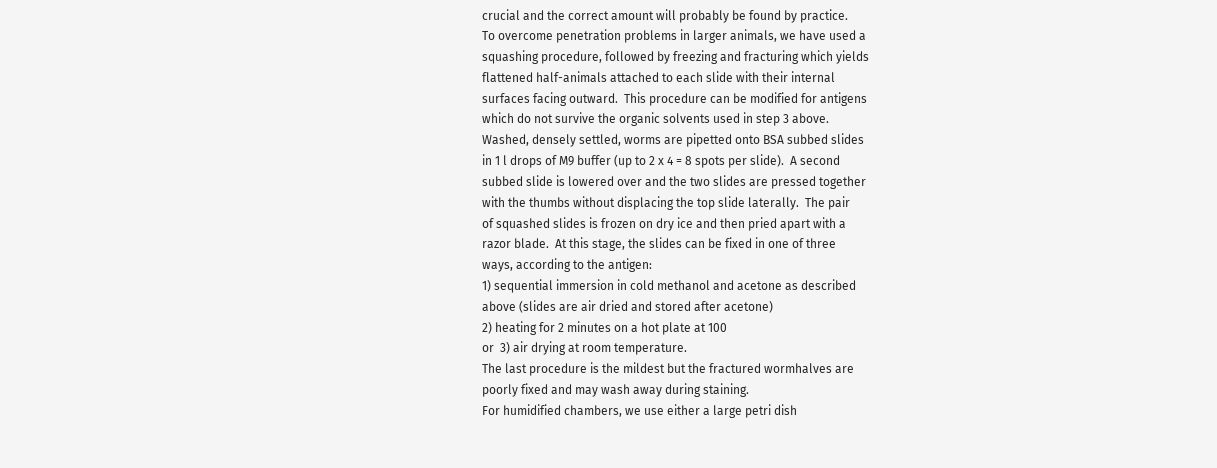crucial and the correct amount will probably be found by practice.
To overcome penetration problems in larger animals, we have used a
squashing procedure, followed by freezing and fracturing which yields
flattened half-animals attached to each slide with their internal
surfaces facing outward.  This procedure can be modified for antigens
which do not survive the organic solvents used in step 3 above.
Washed, densely settled, worms are pipetted onto BSA subbed slides
in 1 l drops of M9 buffer (up to 2 x 4 = 8 spots per slide).  A second
subbed slide is lowered over and the two slides are pressed together
with the thumbs without displacing the top slide laterally.  The pair
of squashed slides is frozen on dry ice and then pried apart with a
razor blade.  At this stage, the slides can be fixed in one of three
ways, according to the antigen:
1) sequential immersion in cold methanol and acetone as described
above (slides are air dried and stored after acetone)
2) heating for 2 minutes on a hot plate at 100
or  3) air drying at room temperature.
The last procedure is the mildest but the fractured wormhalves are
poorly fixed and may wash away during staining.
For humidified chambers, we use either a large petri dish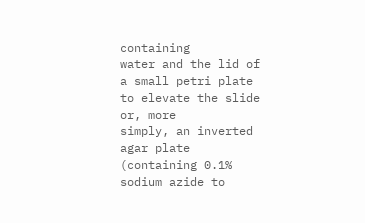containing
water and the lid of a small petri plate to elevate the slide or, more
simply, an inverted agar plate (containing 0.1% sodium azide to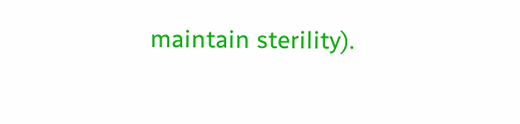maintain sterility).